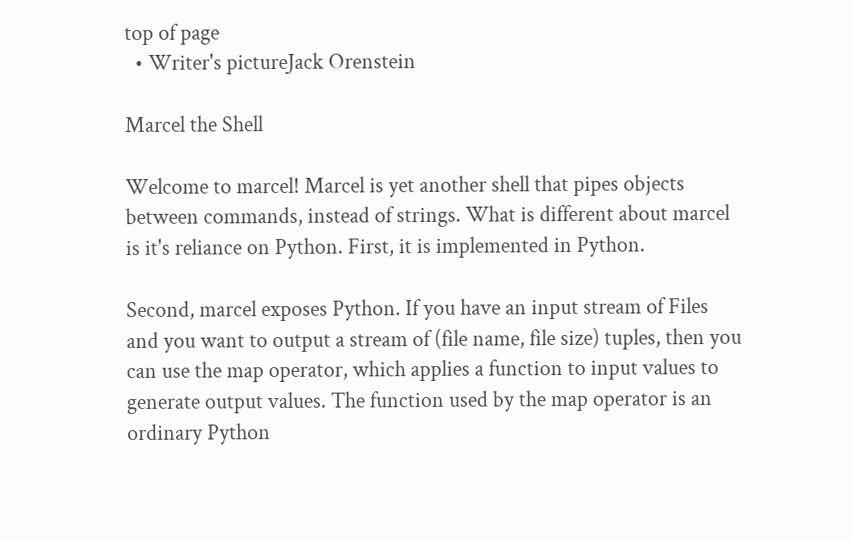top of page
  • Writer's pictureJack Orenstein

Marcel the Shell

Welcome to marcel! Marcel is yet another shell that pipes objects between commands, instead of strings. What is different about marcel is it's reliance on Python. First, it is implemented in Python.

Second, marcel exposes Python. If you have an input stream of Files and you want to output a stream of (file name, file size) tuples, then you can use the map operator, which applies a function to input values to generate output values. The function used by the map operator is an ordinary Python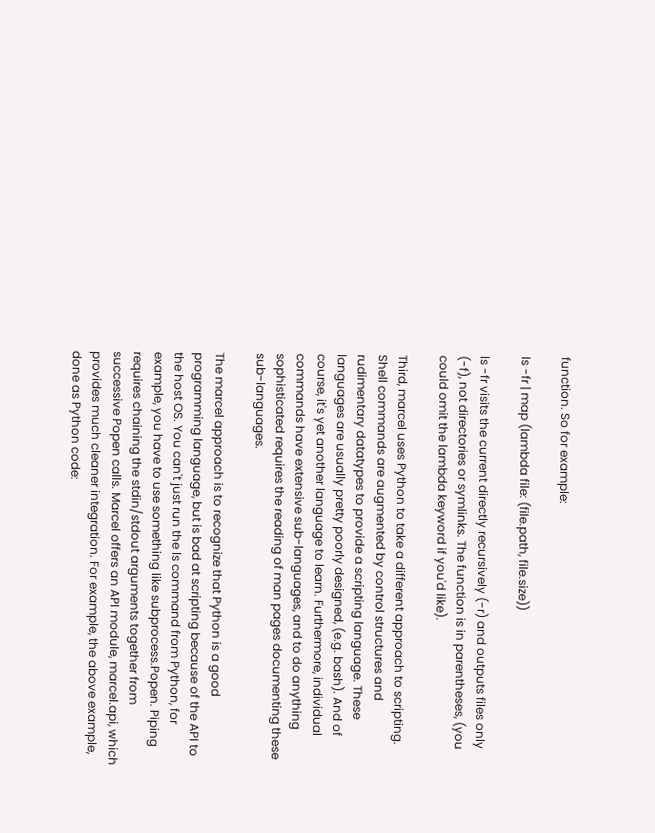function. So for example:

ls -fr | map (lambda file: (file.path, file.size))

ls -fr visits the current directly recursively (-r) and outputs files only (-f), not directories or symlinks. The function is in parentheses, (you could omit the lambda keyword if you'd like).

Third, marcel uses Python to take a different approach to scripting. Shell commands are augmented by control structures and rudimentary datatypes to provide a scripting language. These languages are usually pretty poorly designed, (e.g. bash). And of course, it's yet another language to learn. Furthermore, individual commands have extensive sub-languages, and to do anything sophisticated requires the reading of man pages documenting these sub-languages.

The marcel approach is to recognize that Python is a good programming language, but is bad at scripting because of the API to the host OS. You can't just run the ls command from Python, for example, you have to use something like subprocess.Popen. Piping requires chaining the stdin/stdout arguments together from successive Popen calls. Marcel offers an API module, marcel.api, which provides much cleaner integration. For example, the above example, done as Python code: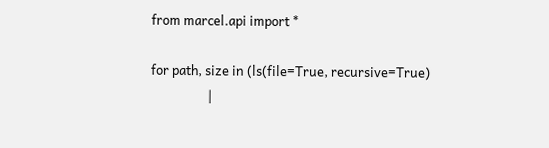from marcel.api import *

for path, size in (ls(file=True, recursive=True)
                   |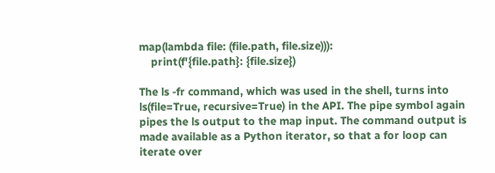map(lambda file: (file.path, file.size))):
    print(f'{file.path}: {file.size})

The ls -fr command, which was used in the shell, turns into ls(file=True, recursive=True) in the API. The pipe symbol again pipes the ls output to the map input. The command output is made available as a Python iterator, so that a for loop can iterate over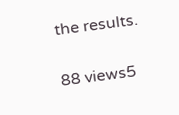the results.

88 views5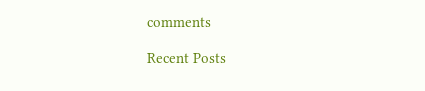comments

Recent Posts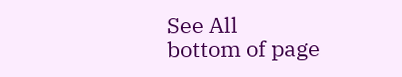See All
bottom of page